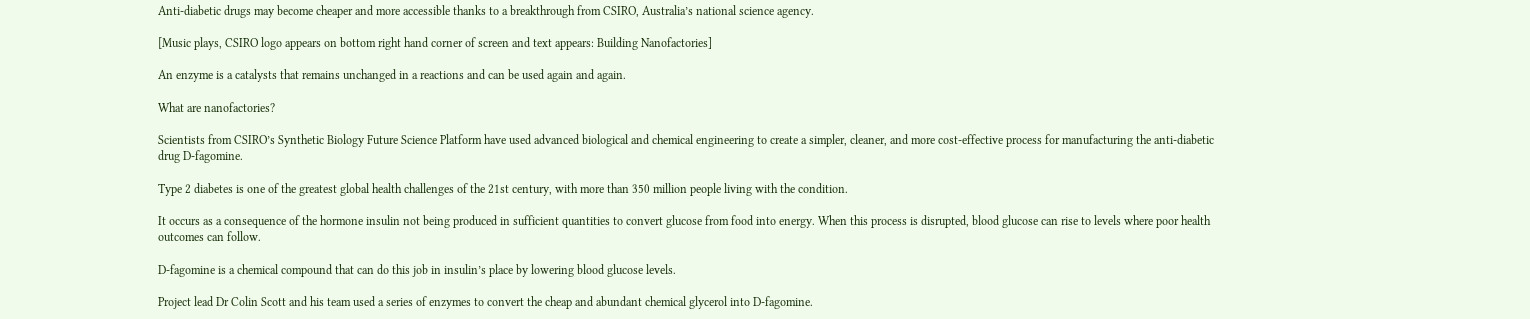Anti-diabetic drugs may become cheaper and more accessible thanks to a breakthrough from CSIRO, Australia’s national science agency.

[Music plays, CSIRO logo appears on bottom right hand corner of screen and text appears: Building Nanofactories]

An enzyme is a catalysts that remains unchanged in a reactions and can be used again and again.

What are nanofactories?

Scientists from CSIRO’s Synthetic Biology Future Science Platform have used advanced biological and chemical engineering to create a simpler, cleaner, and more cost-effective process for manufacturing the anti-diabetic drug D-fagomine.

Type 2 diabetes is one of the greatest global health challenges of the 21st century, with more than 350 million people living with the condition.

It occurs as a consequence of the hormone insulin not being produced in sufficient quantities to convert glucose from food into energy. When this process is disrupted, blood glucose can rise to levels where poor health outcomes can follow.

D-fagomine is a chemical compound that can do this job in insulin’s place by lowering blood glucose levels.

Project lead Dr Colin Scott and his team used a series of enzymes to convert the cheap and abundant chemical glycerol into D-fagomine.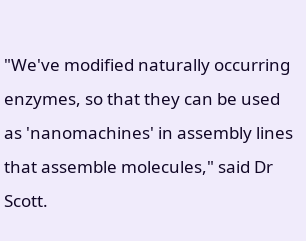"We've modified naturally occurring enzymes, so that they can be used as 'nanomachines' in assembly lines that assemble molecules," said Dr Scott.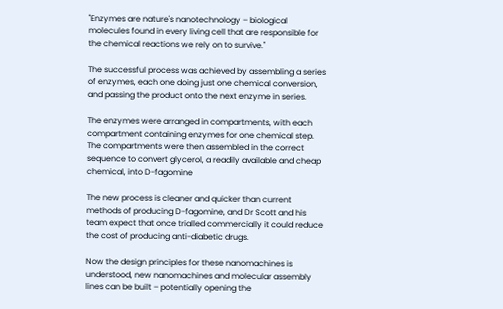"Enzymes are nature's nanotechnology – biological molecules found in every living cell that are responsible for the chemical reactions we rely on to survive."

The successful process was achieved by assembling a series of enzymes, each one doing just one chemical conversion, and passing the product onto the next enzyme in series.

The enzymes were arranged in compartments, with each compartment containing enzymes for one chemical step. The compartments were then assembled in the correct sequence to convert glycerol, a readily available and cheap chemical, into D-fagomine

The new process is cleaner and quicker than current methods of producing D-fagomine, and Dr Scott and his team expect that once trialled commercially it could reduce the cost of producing anti-diabetic drugs.

Now the design principles for these nanomachines is understood, new nanomachines and molecular assembly lines can be built – potentially opening the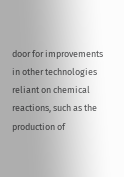door for improvements in other technologies reliant on chemical reactions, such as the production of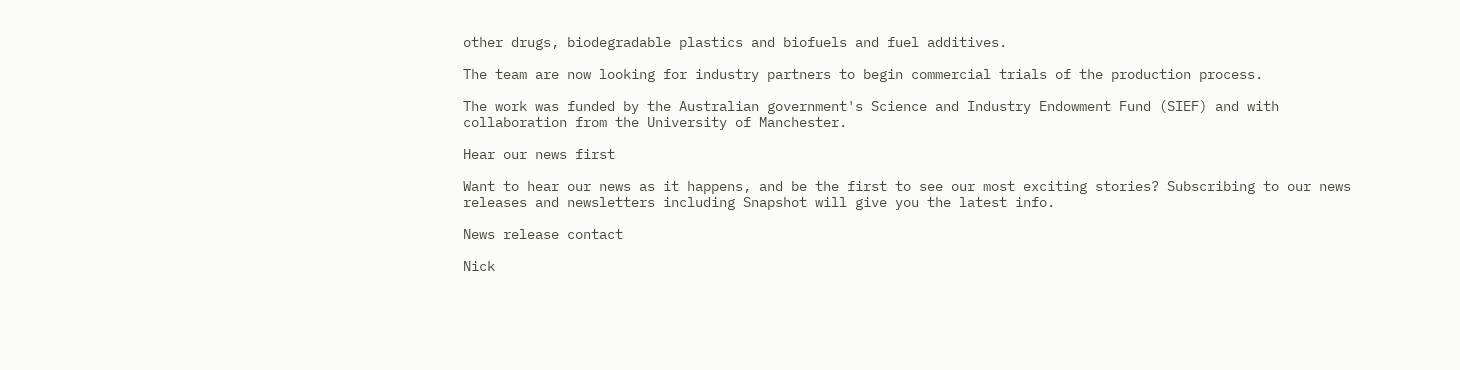other drugs, biodegradable plastics and biofuels and fuel additives.

The team are now looking for industry partners to begin commercial trials of the production process.

The work was funded by the Australian government's Science and Industry Endowment Fund (SIEF) and with collaboration from the University of Manchester.

Hear our news first

Want to hear our news as it happens, and be the first to see our most exciting stories? Subscribing to our news releases and newsletters including Snapshot will give you the latest info.

News release contact

Nick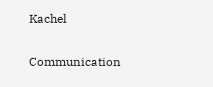Kachel

Communication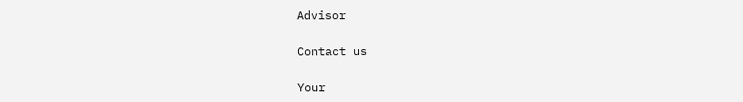Advisor

Contact us

Your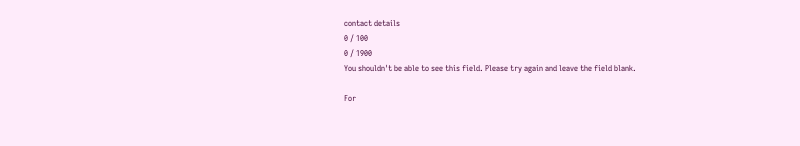contact details
0 / 100
0 / 1900
You shouldn't be able to see this field. Please try again and leave the field blank.

For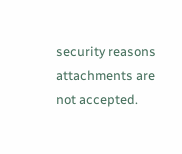security reasons attachments are not accepted.